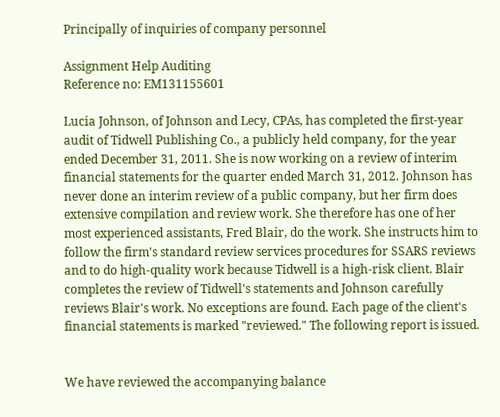Principally of inquiries of company personnel

Assignment Help Auditing
Reference no: EM131155601

Lucia Johnson, of Johnson and Lecy, CPAs, has completed the first-year audit of Tidwell Publishing Co., a publicly held company, for the year ended December 31, 2011. She is now working on a review of interim financial statements for the quarter ended March 31, 2012. Johnson has never done an interim review of a public company, but her firm does extensive compilation and review work. She therefore has one of her most experienced assistants, Fred Blair, do the work. She instructs him to follow the firm's standard review services procedures for SSARS reviews and to do high-quality work because Tidwell is a high-risk client. Blair completes the review of Tidwell's statements and Johnson carefully reviews Blair's work. No exceptions are found. Each page of the client's financial statements is marked "reviewed." The following report is issued.


We have reviewed the accompanying balance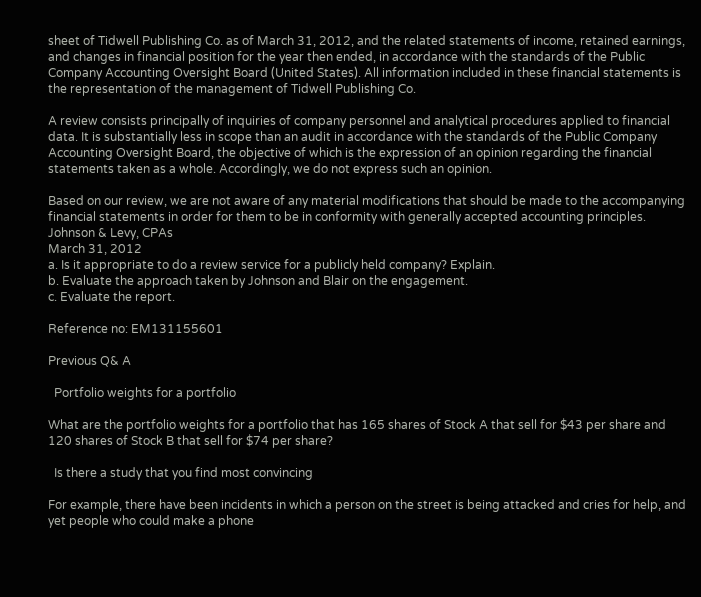sheet of Tidwell Publishing Co. as of March 31, 2012, and the related statements of income, retained earnings, and changes in financial position for the year then ended, in accordance with the standards of the Public Company Accounting Oversight Board (United States). All information included in these financial statements is the representation of the management of Tidwell Publishing Co.

A review consists principally of inquiries of company personnel and analytical procedures applied to financial data. It is substantially less in scope than an audit in accordance with the standards of the Public Company Accounting Oversight Board, the objective of which is the expression of an opinion regarding the financial statements taken as a whole. Accordingly, we do not express such an opinion.

Based on our review, we are not aware of any material modifications that should be made to the accompanying financial statements in order for them to be in conformity with generally accepted accounting principles.
Johnson & Levy, CPAs
March 31, 2012
a. Is it appropriate to do a review service for a publicly held company? Explain.
b. Evaluate the approach taken by Johnson and Blair on the engagement.
c. Evaluate the report.

Reference no: EM131155601

Previous Q& A

  Portfolio weights for a portfolio

What are the portfolio weights for a portfolio that has 165 shares of Stock A that sell for $43 per share and 120 shares of Stock B that sell for $74 per share?

  Is there a study that you find most convincing

For example, there have been incidents in which a person on the street is being attacked and cries for help, and yet people who could make a phone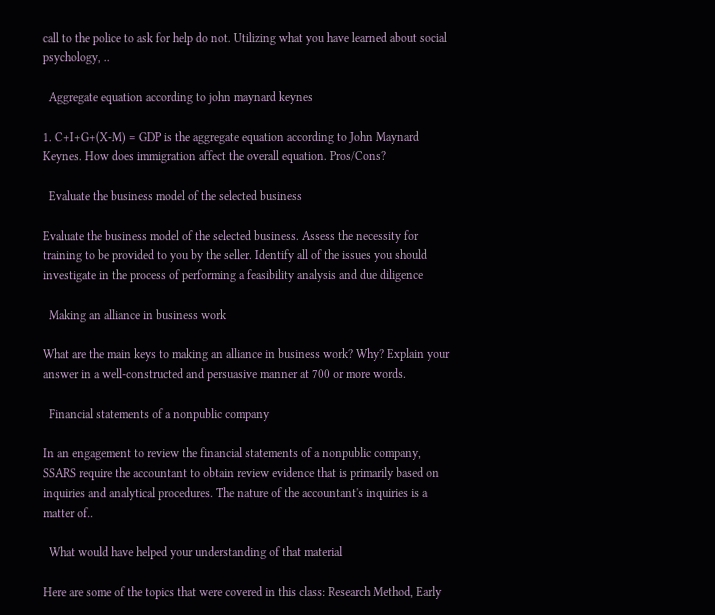call to the police to ask for help do not. Utilizing what you have learned about social psychology, ..

  Aggregate equation according to john maynard keynes

1. C+I+G+(X-M) = GDP is the aggregate equation according to John Maynard Keynes. How does immigration affect the overall equation. Pros/Cons?

  Evaluate the business model of the selected business

Evaluate the business model of the selected business. Assess the necessity for training to be provided to you by the seller. Identify all of the issues you should investigate in the process of performing a feasibility analysis and due diligence

  Making an alliance in business work

What are the main keys to making an alliance in business work? Why? Explain your answer in a well-constructed and persuasive manner at 700 or more words.

  Financial statements of a nonpublic company

In an engagement to review the financial statements of a nonpublic company, SSARS require the accountant to obtain review evidence that is primarily based on inquiries and analytical procedures. The nature of the accountant's inquiries is a matter of..

  What would have helped your understanding of that material

Here are some of the topics that were covered in this class: Research Method, Early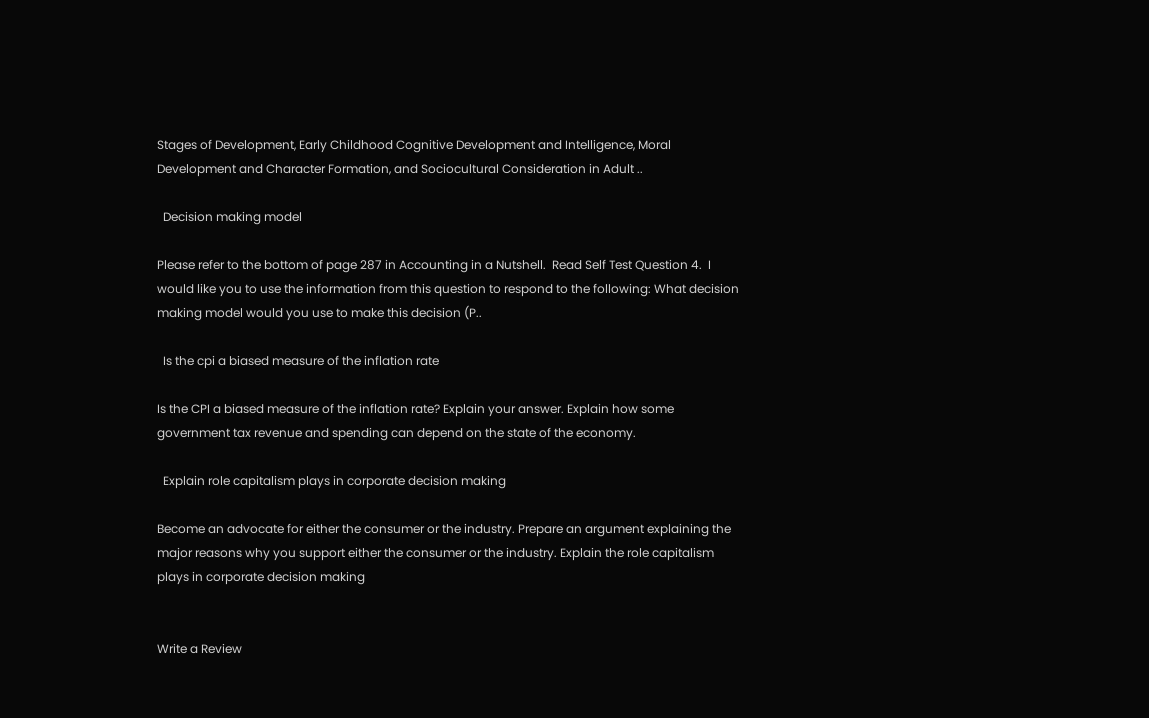Stages of Development, Early Childhood Cognitive Development and Intelligence, Moral Development and Character Formation, and Sociocultural Consideration in Adult ..

  Decision making model

Please refer to the bottom of page 287 in Accounting in a Nutshell.  Read Self Test Question 4.  I would like you to use the information from this question to respond to the following: What decision making model would you use to make this decision (P..

  Is the cpi a biased measure of the inflation rate

Is the CPI a biased measure of the inflation rate? Explain your answer. Explain how some government tax revenue and spending can depend on the state of the economy.

  Explain role capitalism plays in corporate decision making

Become an advocate for either the consumer or the industry. Prepare an argument explaining the major reasons why you support either the consumer or the industry. Explain the role capitalism plays in corporate decision making


Write a Review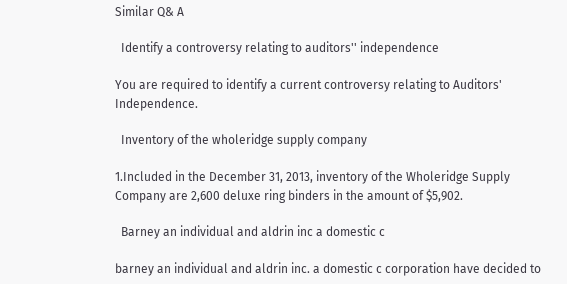Similar Q& A

  Identify a controversy relating to auditors'' independence

You are required to identify a current controversy relating to Auditors' Independence.

  Inventory of the wholeridge supply company

1.Included in the December 31, 2013, inventory of the Wholeridge Supply Company are 2,600 deluxe ring binders in the amount of $5,902.

  Barney an individual and aldrin inc a domestic c

barney an individual and aldrin inc. a domestic c corporation have decided to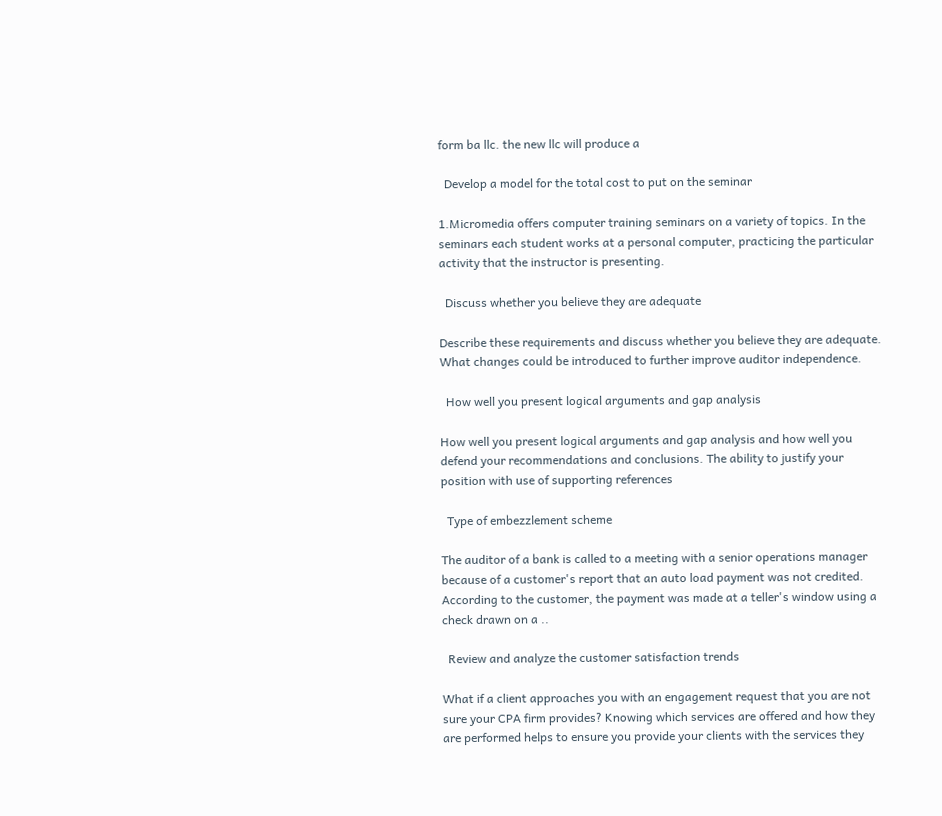form ba llc. the new llc will produce a

  Develop a model for the total cost to put on the seminar

1.Micromedia offers computer training seminars on a variety of topics. In the seminars each student works at a personal computer, practicing the particular activity that the instructor is presenting.

  Discuss whether you believe they are adequate

Describe these requirements and discuss whether you believe they are adequate. What changes could be introduced to further improve auditor independence.

  How well you present logical arguments and gap analysis

How well you present logical arguments and gap analysis and how well you defend your recommendations and conclusions. The ability to justify your position with use of supporting references

  Type of embezzlement scheme

The auditor of a bank is called to a meeting with a senior operations manager because of a customer's report that an auto load payment was not credited. According to the customer, the payment was made at a teller's window using a check drawn on a ..

  Review and analyze the customer satisfaction trends

What if a client approaches you with an engagement request that you are not sure your CPA firm provides? Knowing which services are offered and how they are performed helps to ensure you provide your clients with the services they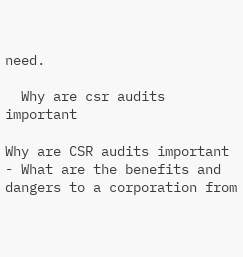need.

  Why are csr audits important

Why are CSR audits important - What are the benefits and dangers to a corporation from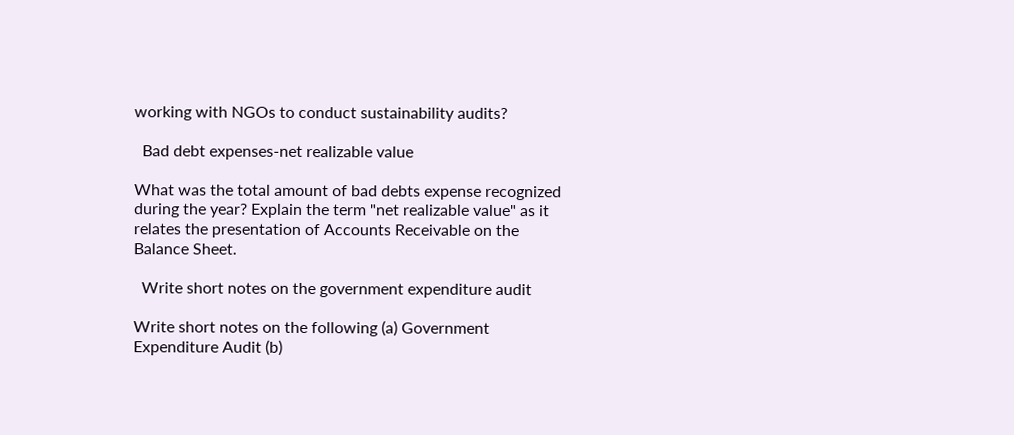working with NGOs to conduct sustainability audits?

  Bad debt expenses-net realizable value

What was the total amount of bad debts expense recognized during the year? Explain the term "net realizable value" as it relates the presentation of Accounts Receivable on the Balance Sheet.

  Write short notes on the government expenditure audit

Write short notes on the following (a) Government Expenditure Audit (b)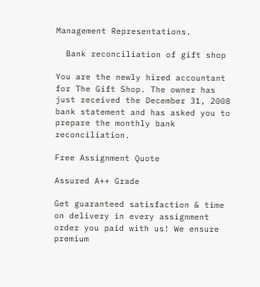Management Representations.

  Bank reconciliation of gift shop

You are the newly hired accountant for The Gift Shop. The owner has just received the December 31, 2008 bank statement and has asked you to prepare the monthly bank reconciliation.

Free Assignment Quote

Assured A++ Grade

Get guaranteed satisfaction & time on delivery in every assignment order you paid with us! We ensure premium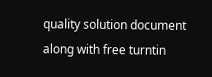quality solution document along with free turntin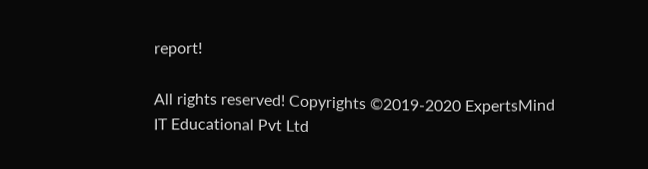report!

All rights reserved! Copyrights ©2019-2020 ExpertsMind IT Educational Pvt Ltd